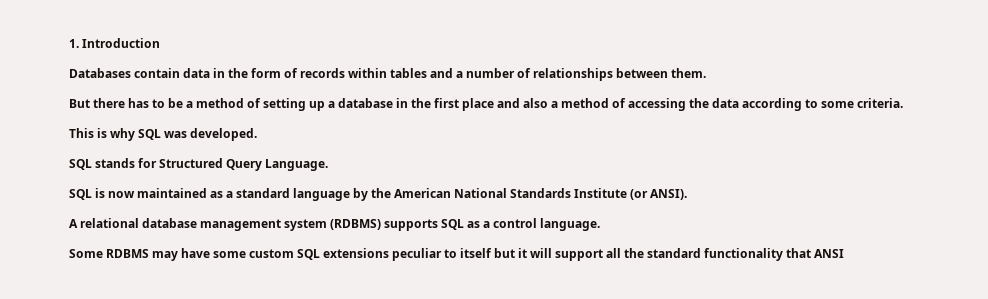1. Introduction

Databases contain data in the form of records within tables and a number of relationships between them.

But there has to be a method of setting up a database in the first place and also a method of accessing the data according to some criteria.

This is why SQL was developed.

SQL stands for Structured Query Language.

SQL is now maintained as a standard language by the American National Standards Institute (or ANSI).

A relational database management system (RDBMS) supports SQL as a control language.

Some RDBMS may have some custom SQL extensions peculiar to itself but it will support all the standard functionality that ANSI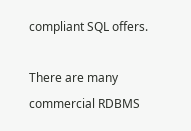compliant SQL offers.

There are many commercial RDBMS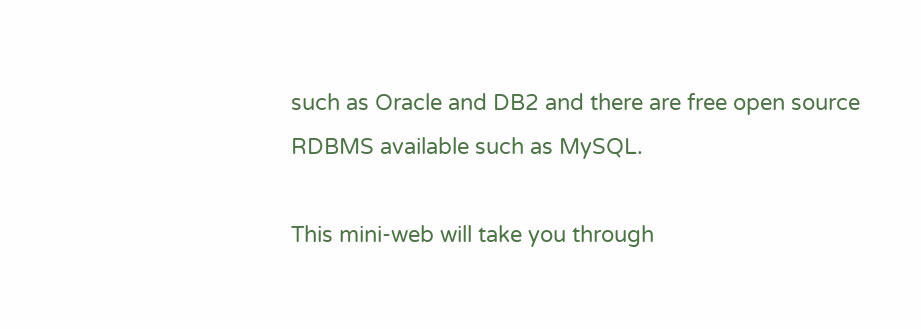such as Oracle and DB2 and there are free open source RDBMS available such as MySQL.

This mini-web will take you through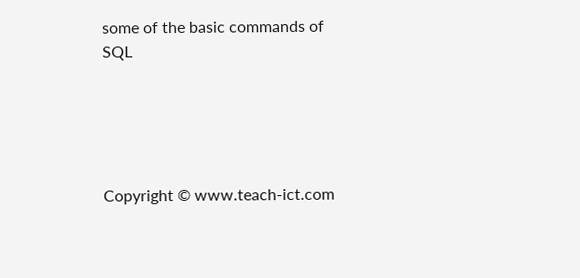some of the basic commands of SQL





Copyright © www.teach-ict.com